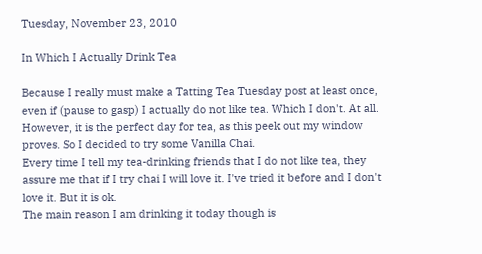Tuesday, November 23, 2010

In Which I Actually Drink Tea

Because I really must make a Tatting Tea Tuesday post at least once, even if (pause to gasp) I actually do not like tea. Which I don't. At all. However, it is the perfect day for tea, as this peek out my window proves. So I decided to try some Vanilla Chai.
Every time I tell my tea-drinking friends that I do not like tea, they assure me that if I try chai I will love it. I've tried it before and I don't love it. But it is ok.
The main reason I am drinking it today though is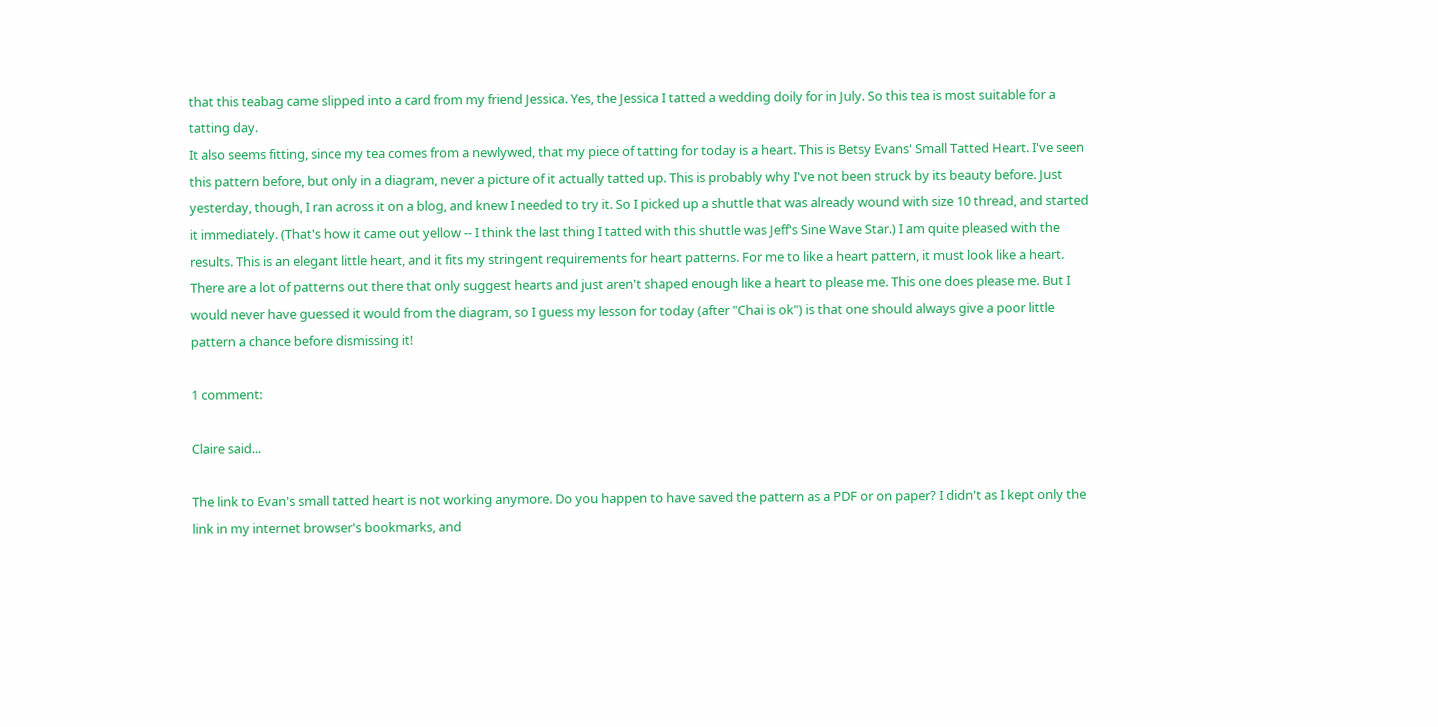that this teabag came slipped into a card from my friend Jessica. Yes, the Jessica I tatted a wedding doily for in July. So this tea is most suitable for a tatting day.
It also seems fitting, since my tea comes from a newlywed, that my piece of tatting for today is a heart. This is Betsy Evans' Small Tatted Heart. I've seen this pattern before, but only in a diagram, never a picture of it actually tatted up. This is probably why I've not been struck by its beauty before. Just yesterday, though, I ran across it on a blog, and knew I needed to try it. So I picked up a shuttle that was already wound with size 10 thread, and started it immediately. (That's how it came out yellow -- I think the last thing I tatted with this shuttle was Jeff's Sine Wave Star.) I am quite pleased with the results. This is an elegant little heart, and it fits my stringent requirements for heart patterns. For me to like a heart pattern, it must look like a heart. There are a lot of patterns out there that only suggest hearts and just aren't shaped enough like a heart to please me. This one does please me. But I would never have guessed it would from the diagram, so I guess my lesson for today (after "Chai is ok") is that one should always give a poor little pattern a chance before dismissing it!

1 comment:

Claire said...

The link to Evan's small tatted heart is not working anymore. Do you happen to have saved the pattern as a PDF or on paper? I didn't as I kept only the link in my internet browser's bookmarks, and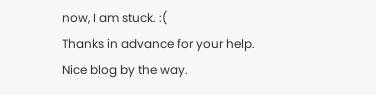now, I am stuck. :(
Thanks in advance for your help.
Nice blog by the way.